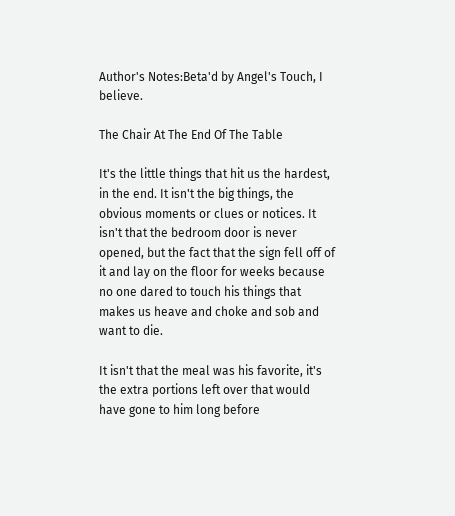Author's Notes:Beta'd by Angel's Touch, I believe.

The Chair At The End Of The Table

It's the little things that hit us the hardest, in the end. It isn't the big things, the obvious moments or clues or notices. It isn't that the bedroom door is never opened, but the fact that the sign fell off of it and lay on the floor for weeks because no one dared to touch his things that makes us heave and choke and sob and want to die.

It isn't that the meal was his favorite, it's the extra portions left over that would have gone to him long before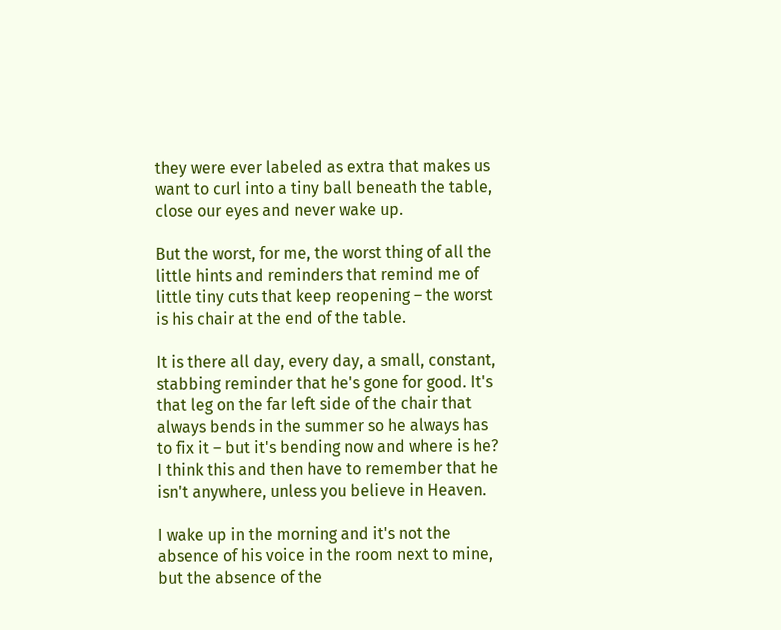they were ever labeled as extra that makes us want to curl into a tiny ball beneath the table, close our eyes and never wake up.

But the worst, for me, the worst thing of all the little hints and reminders that remind me of little tiny cuts that keep reopening – the worst is his chair at the end of the table.

It is there all day, every day, a small, constant, stabbing reminder that he's gone for good. It's that leg on the far left side of the chair that always bends in the summer so he always has to fix it – but it's bending now and where is he? I think this and then have to remember that he isn't anywhere, unless you believe in Heaven.

I wake up in the morning and it's not the absence of his voice in the room next to mine, but the absence of the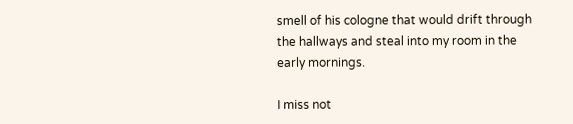smell of his cologne that would drift through the hallways and steal into my room in the early mornings.

I miss not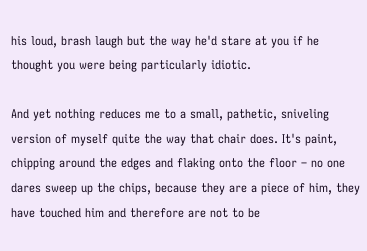his loud, brash laugh but the way he'd stare at you if he thought you were being particularly idiotic.

And yet nothing reduces me to a small, pathetic, sniveling version of myself quite the way that chair does. It's paint, chipping around the edges and flaking onto the floor – no one dares sweep up the chips, because they are a piece of him, they have touched him and therefore are not to be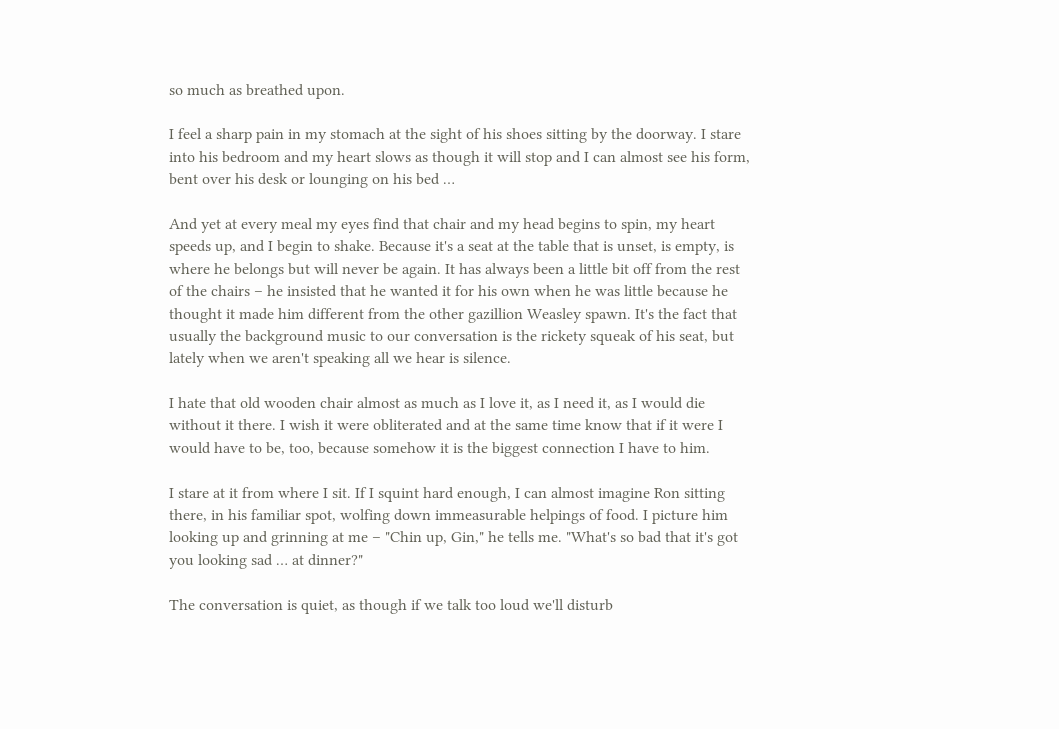so much as breathed upon.

I feel a sharp pain in my stomach at the sight of his shoes sitting by the doorway. I stare into his bedroom and my heart slows as though it will stop and I can almost see his form, bent over his desk or lounging on his bed …

And yet at every meal my eyes find that chair and my head begins to spin, my heart speeds up, and I begin to shake. Because it's a seat at the table that is unset, is empty, is where he belongs but will never be again. It has always been a little bit off from the rest of the chairs – he insisted that he wanted it for his own when he was little because he thought it made him different from the other gazillion Weasley spawn. It's the fact that usually the background music to our conversation is the rickety squeak of his seat, but lately when we aren't speaking all we hear is silence.

I hate that old wooden chair almost as much as I love it, as I need it, as I would die without it there. I wish it were obliterated and at the same time know that if it were I would have to be, too, because somehow it is the biggest connection I have to him.

I stare at it from where I sit. If I squint hard enough, I can almost imagine Ron sitting there, in his familiar spot, wolfing down immeasurable helpings of food. I picture him looking up and grinning at me – "Chin up, Gin," he tells me. "What's so bad that it's got you looking sad … at dinner?"

The conversation is quiet, as though if we talk too loud we'll disturb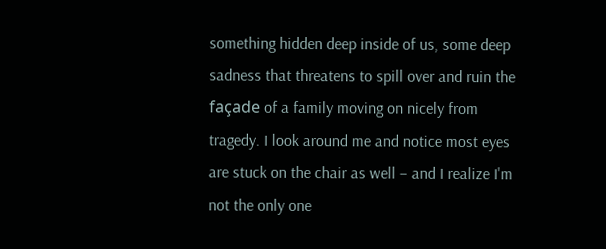something hidden deep inside of us, some deep sadness that threatens to spill over and ruin the façade of a family moving on nicely from tragedy. I look around me and notice most eyes are stuck on the chair as well – and I realize I'm not the only one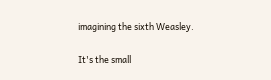imagining the sixth Weasley.

It's the small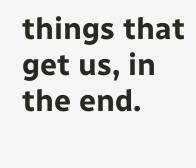things that get us, in the end.